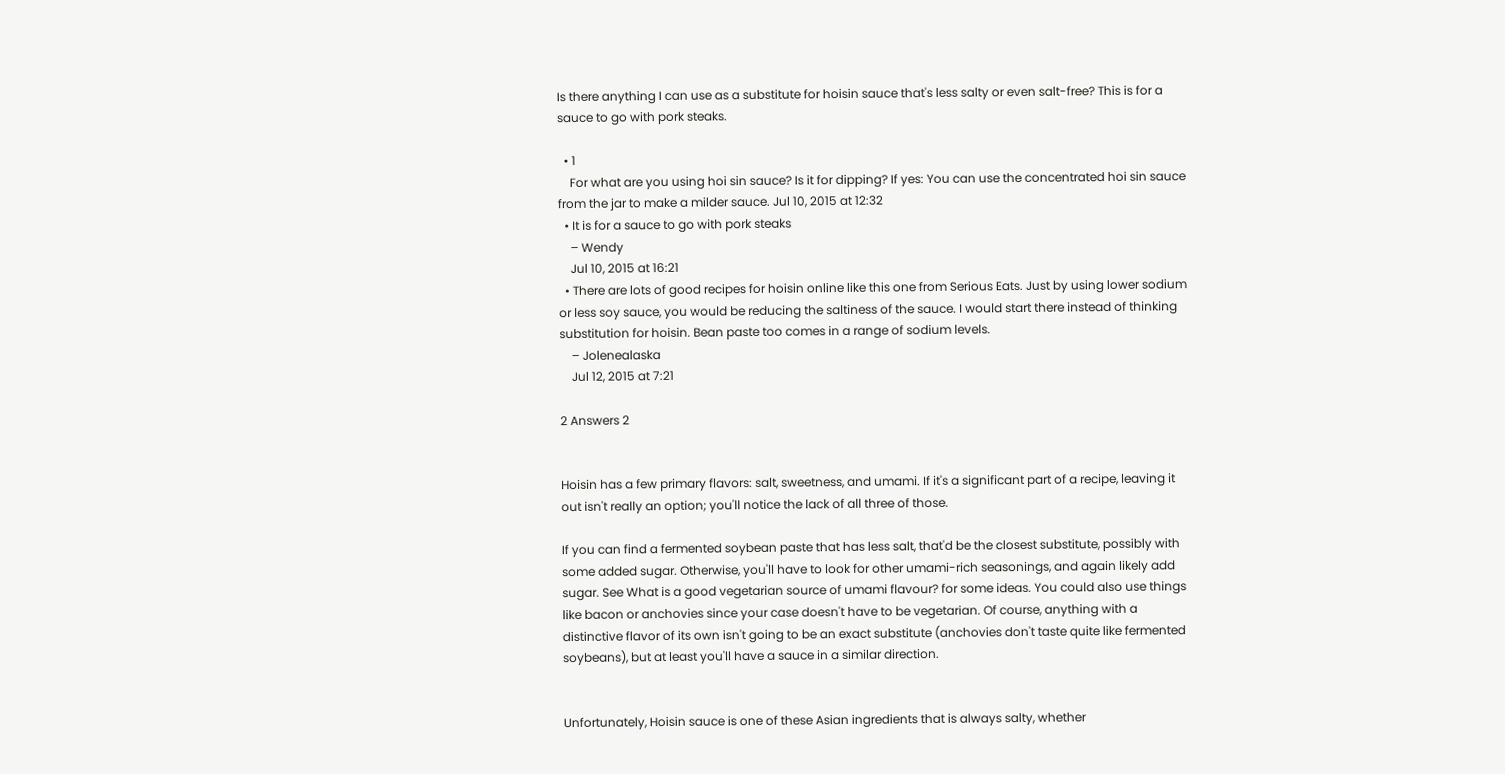Is there anything I can use as a substitute for hoisin sauce that's less salty or even salt-free? This is for a sauce to go with pork steaks.

  • 1
    For what are you using hoi sin sauce? Is it for dipping? If yes: You can use the concentrated hoi sin sauce from the jar to make a milder sauce. Jul 10, 2015 at 12:32
  • It is for a sauce to go with pork steaks
    – Wendy
    Jul 10, 2015 at 16:21
  • There are lots of good recipes for hoisin online like this one from Serious Eats. Just by using lower sodium or less soy sauce, you would be reducing the saltiness of the sauce. I would start there instead of thinking substitution for hoisin. Bean paste too comes in a range of sodium levels.
    – Jolenealaska
    Jul 12, 2015 at 7:21

2 Answers 2


Hoisin has a few primary flavors: salt, sweetness, and umami. If it's a significant part of a recipe, leaving it out isn't really an option; you'll notice the lack of all three of those.

If you can find a fermented soybean paste that has less salt, that'd be the closest substitute, possibly with some added sugar. Otherwise, you'll have to look for other umami-rich seasonings, and again likely add sugar. See What is a good vegetarian source of umami flavour? for some ideas. You could also use things like bacon or anchovies since your case doesn't have to be vegetarian. Of course, anything with a distinctive flavor of its own isn't going to be an exact substitute (anchovies don't taste quite like fermented soybeans), but at least you'll have a sauce in a similar direction.


Unfortunately, Hoisin sauce is one of these Asian ingredients that is always salty, whether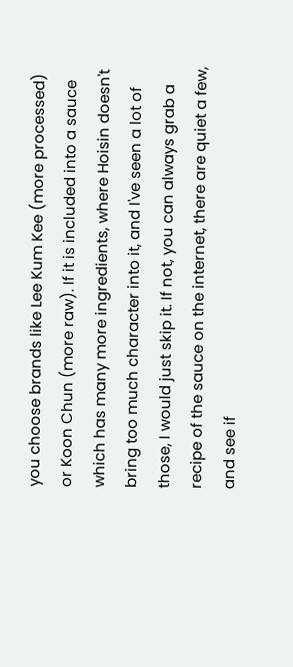you choose brands like Lee Kum Kee (more processed) or Koon Chun (more raw). If it is included into a sauce which has many more ingredients, where Hoisin doesn't bring too much character into it, and I've seen a lot of those, I would just skip it. If not, you can always grab a recipe of the sauce on the internet, there are quiet a few, and see if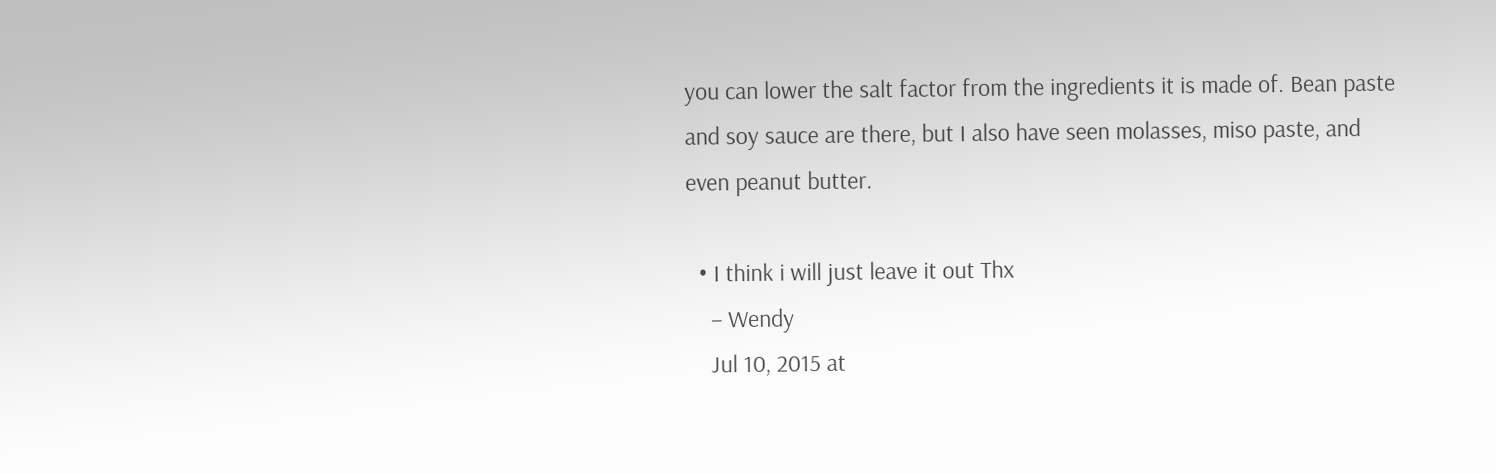you can lower the salt factor from the ingredients it is made of. Bean paste and soy sauce are there, but I also have seen molasses, miso paste, and even peanut butter.

  • I think i will just leave it out Thx
    – Wendy
    Jul 10, 2015 at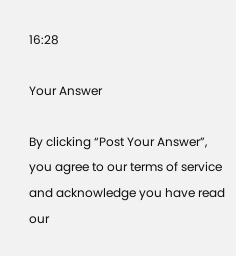16:28

Your Answer

By clicking “Post Your Answer”, you agree to our terms of service and acknowledge you have read our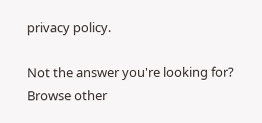privacy policy.

Not the answer you're looking for? Browse other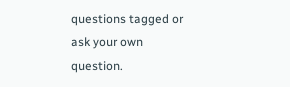questions tagged or ask your own question.